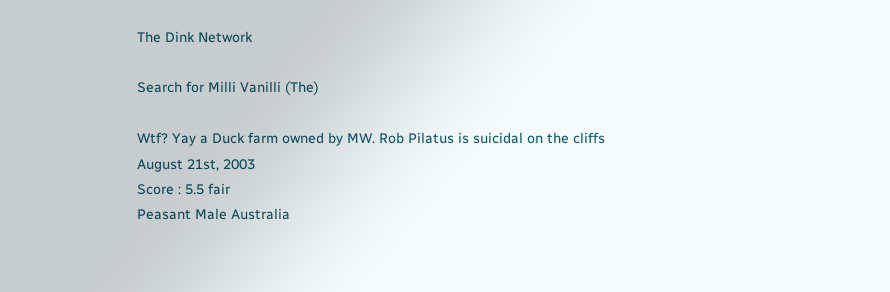The Dink Network

Search for Milli Vanilli (The)

Wtf? Yay a Duck farm owned by MW. Rob Pilatus is suicidal on the cliffs
August 21st, 2003
Score : 5.5 fair
Peasant Male Australia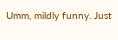Umm, mildly funny. Just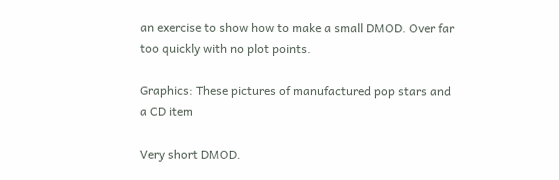an exercise to show how to make a small DMOD. Over far too quickly with no plot points.

Graphics: These pictures of manufactured pop stars and a CD item

Very short DMOD.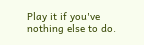Play it if you've nothing else to do.